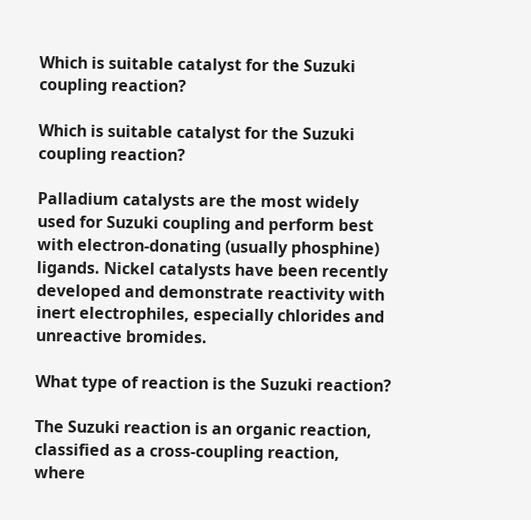Which is suitable catalyst for the Suzuki coupling reaction?

Which is suitable catalyst for the Suzuki coupling reaction?

Palladium catalysts are the most widely used for Suzuki coupling and perform best with electron-donating (usually phosphine) ligands. Nickel catalysts have been recently developed and demonstrate reactivity with inert electrophiles, especially chlorides and unreactive bromides.

What type of reaction is the Suzuki reaction?

The Suzuki reaction is an organic reaction, classified as a cross-coupling reaction, where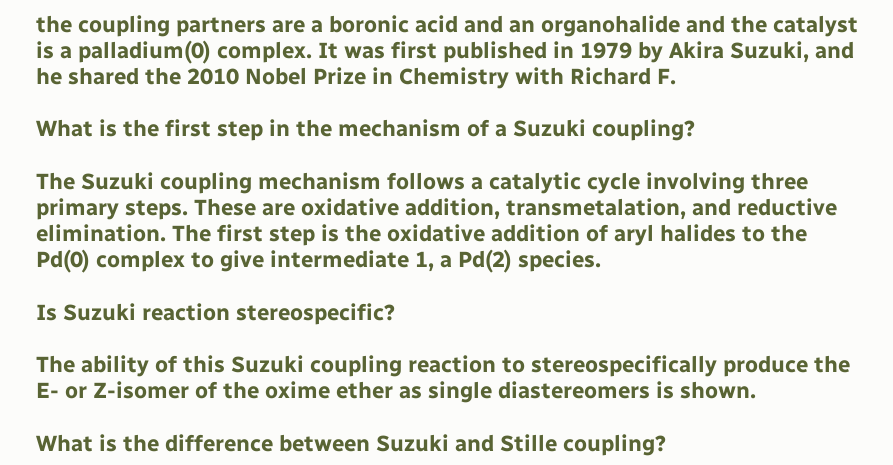the coupling partners are a boronic acid and an organohalide and the catalyst is a palladium(0) complex. It was first published in 1979 by Akira Suzuki, and he shared the 2010 Nobel Prize in Chemistry with Richard F.

What is the first step in the mechanism of a Suzuki coupling?

The Suzuki coupling mechanism follows a catalytic cycle involving three primary steps. These are oxidative addition, transmetalation, and reductive elimination. The first step is the oxidative addition of aryl halides to the Pd(0) complex to give intermediate 1, a Pd(2) species.

Is Suzuki reaction stereospecific?

The ability of this Suzuki coupling reaction to stereospecifically produce the E- or Z-isomer of the oxime ether as single diastereomers is shown.

What is the difference between Suzuki and Stille coupling?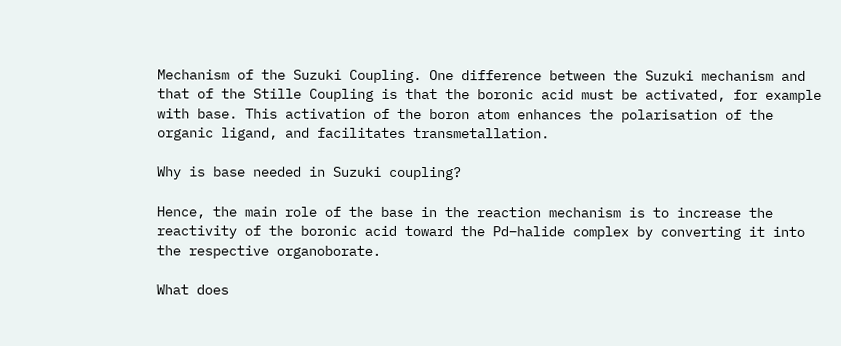Mechanism of the Suzuki Coupling. One difference between the Suzuki mechanism and that of the Stille Coupling is that the boronic acid must be activated, for example with base. This activation of the boron atom enhances the polarisation of the organic ligand, and facilitates transmetallation.

Why is base needed in Suzuki coupling?

Hence, the main role of the base in the reaction mechanism is to increase the reactivity of the boronic acid toward the Pd–halide complex by converting it into the respective organoborate.

What does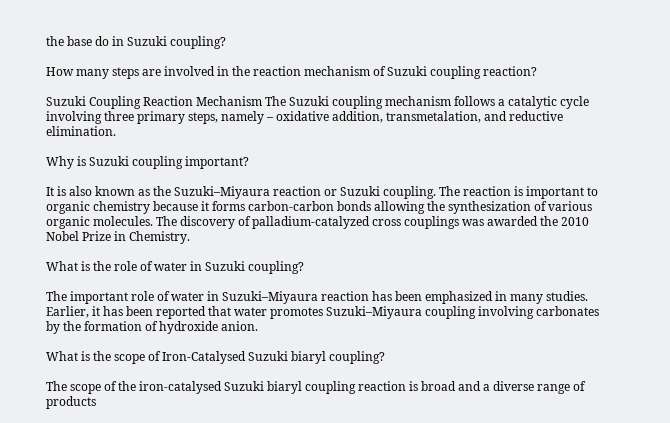the base do in Suzuki coupling?

How many steps are involved in the reaction mechanism of Suzuki coupling reaction?

Suzuki Coupling Reaction Mechanism The Suzuki coupling mechanism follows a catalytic cycle involving three primary steps, namely – oxidative addition, transmetalation, and reductive elimination.

Why is Suzuki coupling important?

It is also known as the Suzuki–Miyaura reaction or Suzuki coupling. The reaction is important to organic chemistry because it forms carbon-carbon bonds allowing the synthesization of various organic molecules. The discovery of palladium-catalyzed cross couplings was awarded the 2010 Nobel Prize in Chemistry.

What is the role of water in Suzuki coupling?

The important role of water in Suzuki–Miyaura reaction has been emphasized in many studies. Earlier, it has been reported that water promotes Suzuki–Miyaura coupling involving carbonates by the formation of hydroxide anion.

What is the scope of Iron-Catalysed Suzuki biaryl coupling?

The scope of the iron-catalysed Suzuki biaryl coupling reaction is broad and a diverse range of products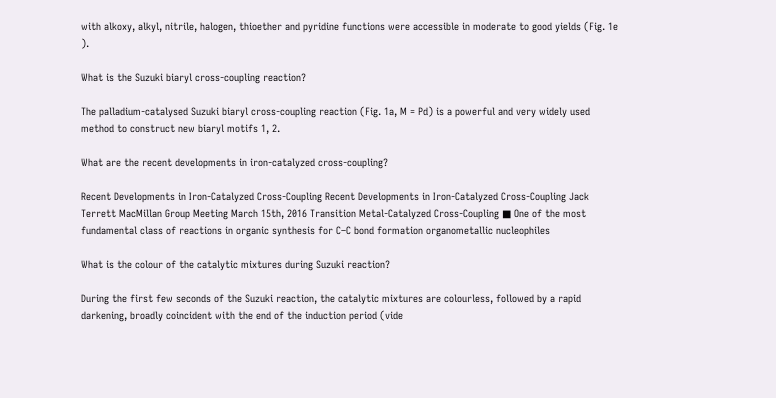with alkoxy, alkyl, nitrile, halogen, thioether and pyridine functions were accessible in moderate to good yields (Fig. 1e ).

What is the Suzuki biaryl cross-coupling reaction?

The palladium-catalysed Suzuki biaryl cross-coupling reaction (Fig. 1a, M = Pd) is a powerful and very widely used method to construct new biaryl motifs 1, 2.

What are the recent developments in iron-catalyzed cross-coupling?

Recent Developments in Iron-Catalyzed Cross-Coupling Recent Developments in Iron-Catalyzed Cross-Coupling Jack Terrett MacMillan Group Meeting March 15th, 2016 Transition Metal-Catalyzed Cross-Coupling ■ One of the most fundamental class of reactions in organic synthesis for C–C bond formation organometallic nucleophiles

What is the colour of the catalytic mixtures during Suzuki reaction?

During the first few seconds of the Suzuki reaction, the catalytic mixtures are colourless, followed by a rapid darkening, broadly coincident with the end of the induction period (vide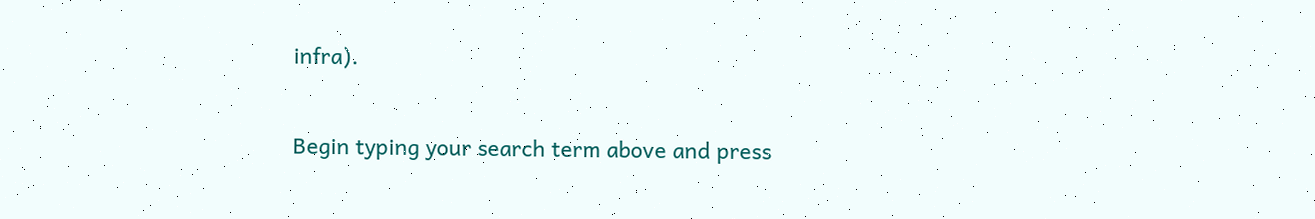infra).

Begin typing your search term above and press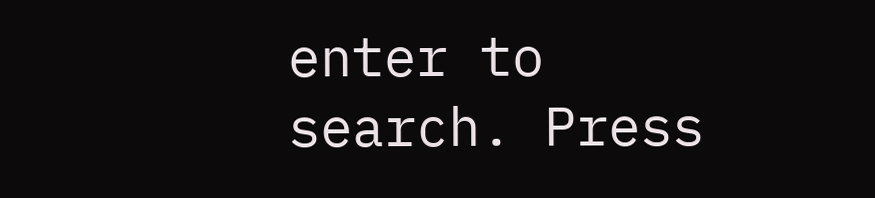enter to search. Press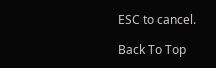ESC to cancel.

Back To Top